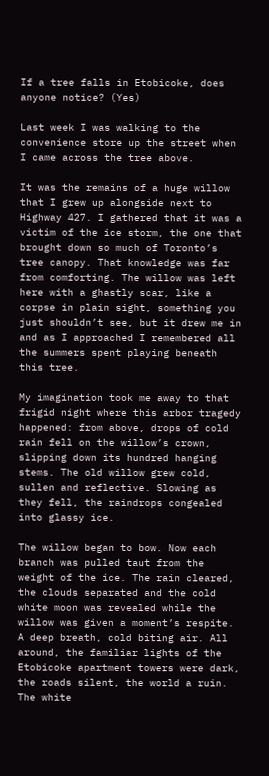If a tree falls in Etobicoke, does anyone notice? (Yes)

Last week I was walking to the convenience store up the street when I came across the tree above.

It was the remains of a huge willow that I grew up alongside next to Highway 427. I gathered that it was a victim of the ice storm, the one that brought down so much of Toronto’s tree canopy. That knowledge was far from comforting. The willow was left here with a ghastly scar, like a corpse in plain sight, something you just shouldn’t see, but it drew me in and as I approached I remembered all the summers spent playing beneath this tree.

My imagination took me away to that frigid night where this arbor tragedy happened: from above, drops of cold rain fell on the willow’s crown, slipping down its hundred hanging stems. The old willow grew cold, sullen and reflective. Slowing as they fell, the raindrops congealed into glassy ice.

The willow began to bow. Now each branch was pulled taut from the weight of the ice. The rain cleared, the clouds separated and the cold white moon was revealed while the willow was given a moment’s respite. A deep breath, cold biting air. All around, the familiar lights of the Etobicoke apartment towers were dark, the roads silent, the world a ruin. The white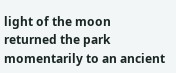light of the moon returned the park momentarily to an ancient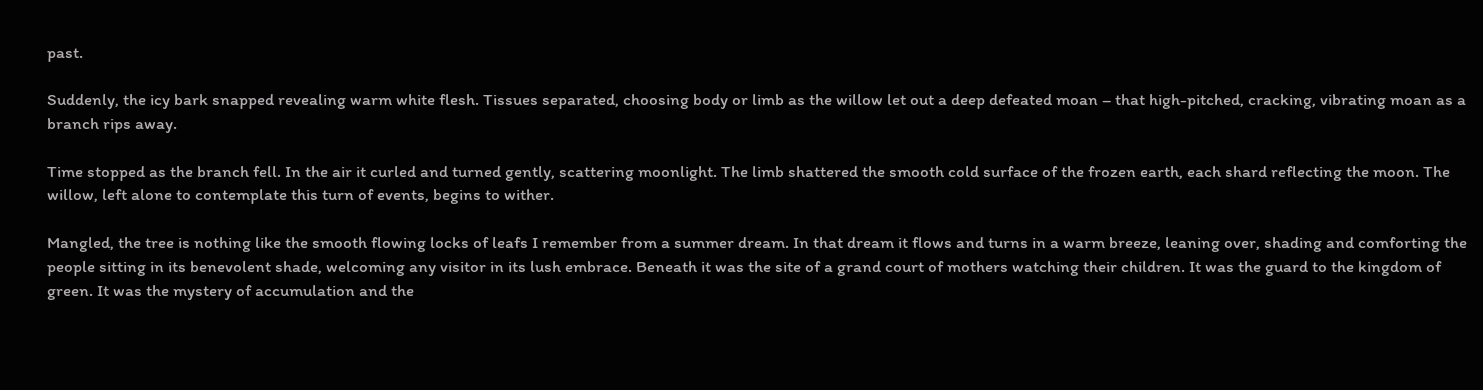past.

Suddenly, the icy bark snapped revealing warm white flesh. Tissues separated, choosing body or limb as the willow let out a deep defeated moan – that high-pitched, cracking, vibrating moan as a branch rips away.

Time stopped as the branch fell. In the air it curled and turned gently, scattering moonlight. The limb shattered the smooth cold surface of the frozen earth, each shard reflecting the moon. The willow, left alone to contemplate this turn of events, begins to wither.

Mangled, the tree is nothing like the smooth flowing locks of leafs I remember from a summer dream. In that dream it flows and turns in a warm breeze, leaning over, shading and comforting the people sitting in its benevolent shade, welcoming any visitor in its lush embrace. Beneath it was the site of a grand court of mothers watching their children. It was the guard to the kingdom of green. It was the mystery of accumulation and the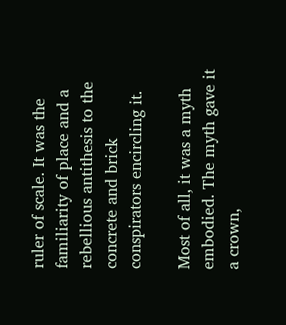ruler of scale. It was the familiarity of place and a rebellious antithesis to the concrete and brick conspirators encircling it.

Most of all, it was a myth embodied. The myth gave it a crown,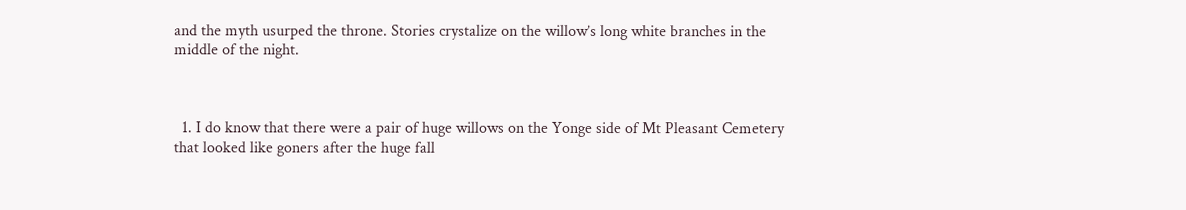and the myth usurped the throne. Stories crystalize on the willow’s long white branches in the middle of the night.



  1. I do know that there were a pair of huge willows on the Yonge side of Mt Pleasant Cemetery that looked like goners after the huge fall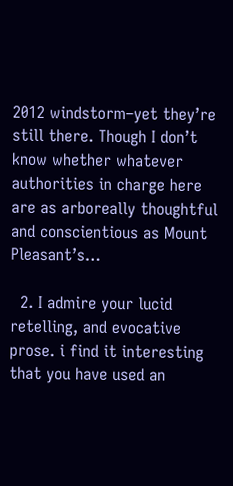2012 windstorm–yet they’re still there. Though I don’t know whether whatever authorities in charge here are as arboreally thoughtful and conscientious as Mount Pleasant’s…

  2. I admire your lucid retelling, and evocative prose. i find it interesting that you have used an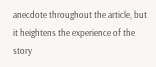anecdote throughout the article, but it heightens the experience of the story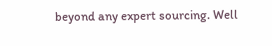beyond any expert sourcing. Well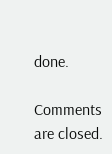done.

Comments are closed.